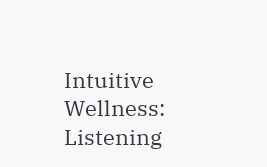Intuitive Wellness: Listening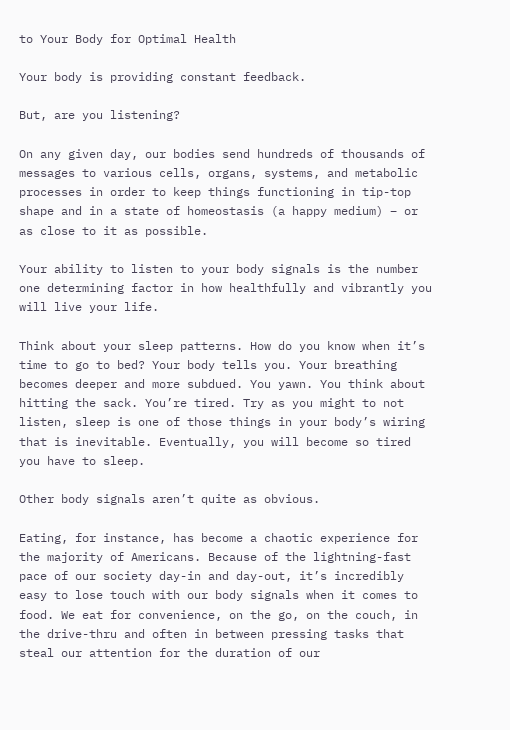to Your Body for Optimal Health

Your body is providing constant feedback.

But, are you listening?

On any given day, our bodies send hundreds of thousands of messages to various cells, organs, systems, and metabolic processes in order to keep things functioning in tip-top shape and in a state of homeostasis (a happy medium) – or as close to it as possible.

Your ability to listen to your body signals is the number one determining factor in how healthfully and vibrantly you will live your life.

Think about your sleep patterns. How do you know when it’s time to go to bed? Your body tells you. Your breathing becomes deeper and more subdued. You yawn. You think about hitting the sack. You’re tired. Try as you might to not listen, sleep is one of those things in your body’s wiring that is inevitable. Eventually, you will become so tired you have to sleep.

Other body signals aren’t quite as obvious.

Eating, for instance, has become a chaotic experience for the majority of Americans. Because of the lightning-fast pace of our society day-in and day-out, it’s incredibly easy to lose touch with our body signals when it comes to food. We eat for convenience, on the go, on the couch, in the drive-thru and often in between pressing tasks that steal our attention for the duration of our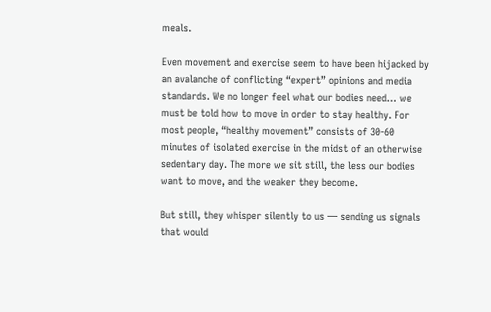meals.

Even movement and exercise seem to have been hijacked by an avalanche of conflicting “expert” opinions and media standards. We no longer feel what our bodies need… we must be told how to move in order to stay healthy. For most people, “healthy movement” consists of 30-60 minutes of isolated exercise in the midst of an otherwise sedentary day. The more we sit still, the less our bodies want to move, and the weaker they become.

But still, they whisper silently to us — sending us signals that would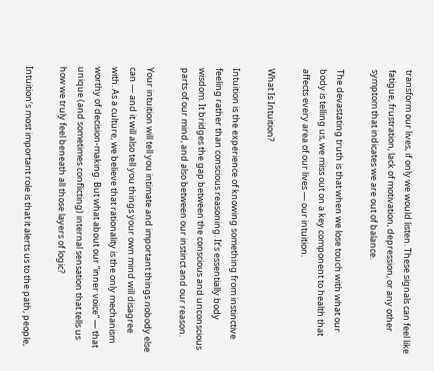transform our lives, if only we would listen. These signals can feel like fatigue, frustration, lack of motivation, depression, or any other symptom that indicates we are out of balance.

The devastating truth is that when we lose touch with what our body is telling us, we miss out on a key component to health that affects every area of our lives — our intuition.

What Is Intuition?

Intuition is the experience of knowing something from instinctive feeling rather than conscious reasoning. It’s essentially body wisdom. It bridges the gap between the conscious and unconscious parts of our mind, and also between our instinct and our reason.

Your intuition will tell you intimate and important things nobody else can — and it will also tell you things your own mind will disagree with. As a culture, we believe that rationality is the only mechanism worthy of decision-making. But what about our “inner voice” — that unique (and sometimes conflicting) internal sensation that tells us how we truly feel beneath all those layers of logic?

Intuition’s most important role is that it alerts us to the path, people,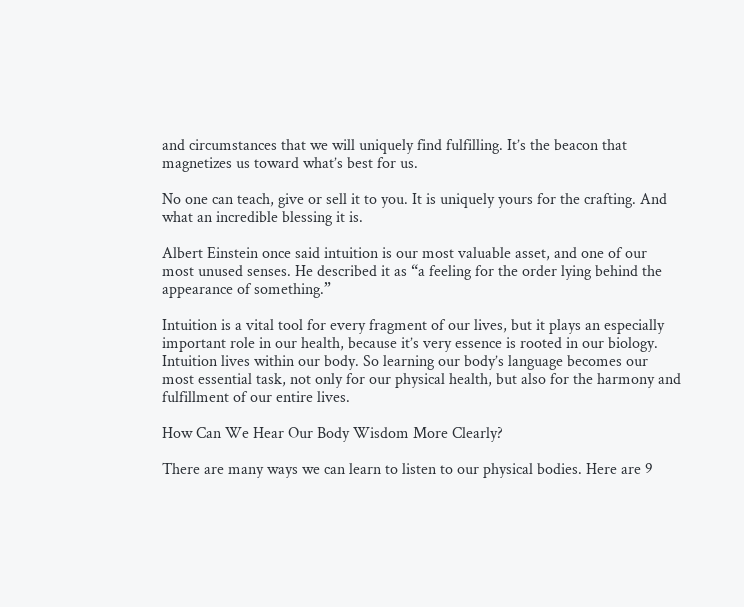and circumstances that we will uniquely find fulfilling. It’s the beacon that magnetizes us toward what’s best for us.

No one can teach, give or sell it to you. It is uniquely yours for the crafting. And what an incredible blessing it is.

Albert Einstein once said intuition is our most valuable asset, and one of our most unused senses. He described it as “a feeling for the order lying behind the appearance of something.”

Intuition is a vital tool for every fragment of our lives, but it plays an especially important role in our health, because it’s very essence is rooted in our biology. Intuition lives within our body. So learning our body’s language becomes our most essential task, not only for our physical health, but also for the harmony and fulfillment of our entire lives.

How Can We Hear Our Body Wisdom More Clearly?

There are many ways we can learn to listen to our physical bodies. Here are 9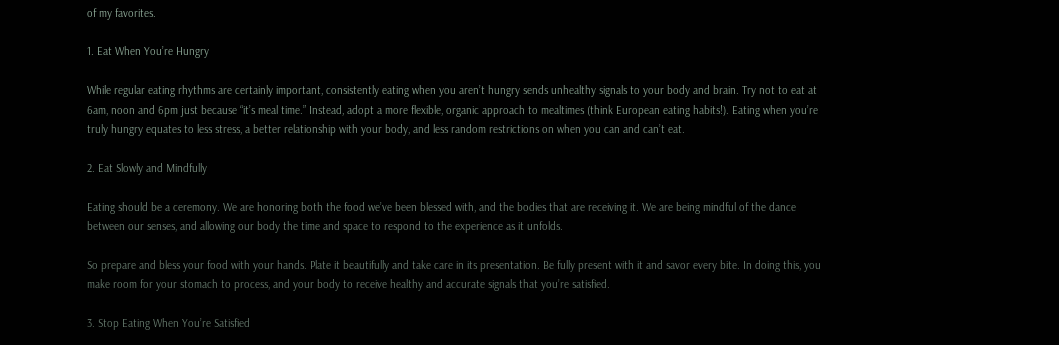of my favorites.

1. Eat When You’re Hungry

While regular eating rhythms are certainly important, consistently eating when you aren’t hungry sends unhealthy signals to your body and brain. Try not to eat at 6am, noon and 6pm just because “it’s meal time.” Instead, adopt a more flexible, organic approach to mealtimes (think European eating habits!). Eating when you’re truly hungry equates to less stress, a better relationship with your body, and less random restrictions on when you can and can’t eat.

2. Eat Slowly and Mindfully

Eating should be a ceremony. We are honoring both the food we’ve been blessed with, and the bodies that are receiving it. We are being mindful of the dance between our senses, and allowing our body the time and space to respond to the experience as it unfolds.

So prepare and bless your food with your hands. Plate it beautifully and take care in its presentation. Be fully present with it and savor every bite. In doing this, you make room for your stomach to process, and your body to receive healthy and accurate signals that you’re satisfied.

3. Stop Eating When You’re Satisfied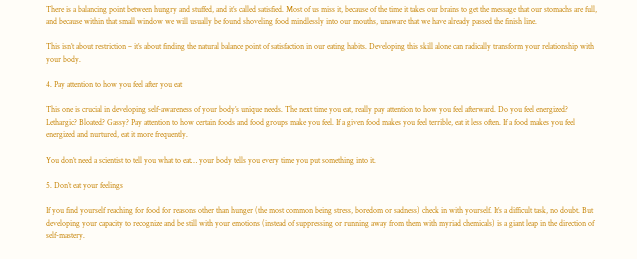There is a balancing point between hungry and stuffed, and it’s called satisfied. Most of us miss it, because of the time it takes our brains to get the message that our stomachs are full, and because within that small window we will usually be found shoveling food mindlessly into our mouths, unaware that we have already passed the finish line.

This isn’t about restriction – it’s about finding the natural balance point of satisfaction in our eating habits. Developing this skill alone can radically transform your relationship with your body.

4. Pay attention to how you feel after you eat

This one is crucial in developing self-awareness of your body’s unique needs. The next time you eat, really pay attention to how you feel afterward. Do you feel energized? Lethargic? Bloated? Gassy? Pay attention to how certain foods and food groups make you feel. If a given food makes you feel terrible, eat it less often. If a food makes you feel energized and nurtured, eat it more frequently.

You don’t need a scientist to tell you what to eat… your body tells you every time you put something into it.

5. Don’t eat your feelings

If you find yourself reaching for food for reasons other than hunger (the most common being stress, boredom or sadness) check in with yourself. It’s a difficult task, no doubt. But developing your capacity to recognize and be still with your emotions (instead of suppressing or running away from them with myriad chemicals) is a giant leap in the direction of self-mastery.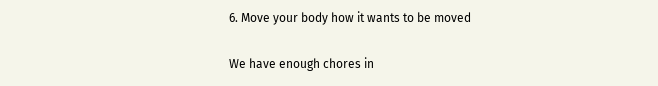6. Move your body how it wants to be moved

We have enough chores in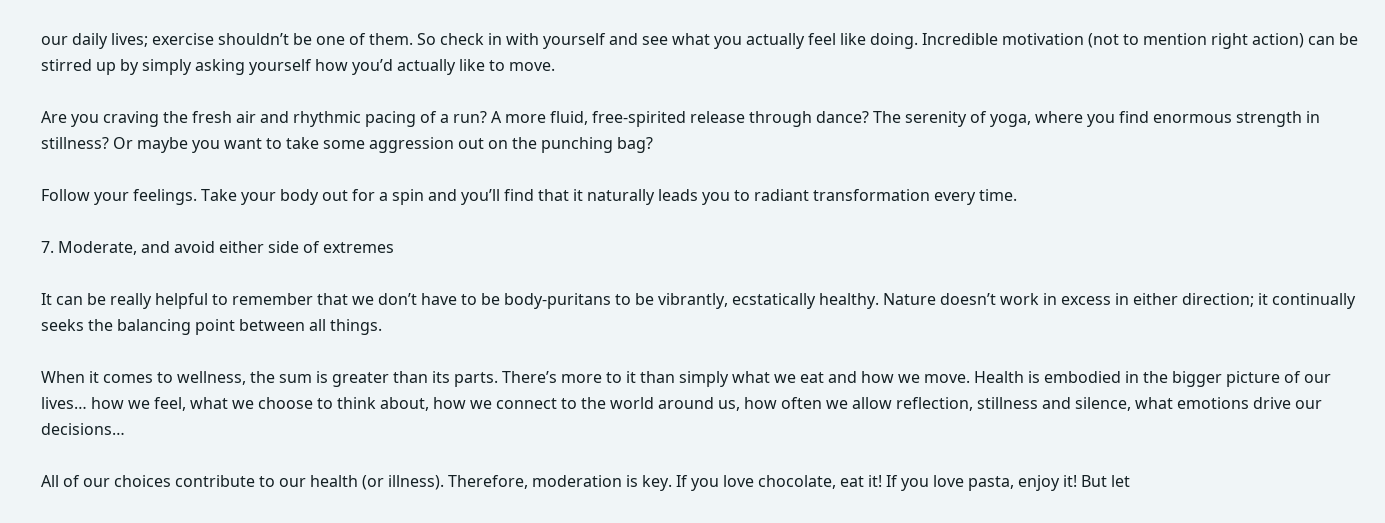our daily lives; exercise shouldn’t be one of them. So check in with yourself and see what you actually feel like doing. Incredible motivation (not to mention right action) can be stirred up by simply asking yourself how you’d actually like to move.

Are you craving the fresh air and rhythmic pacing of a run? A more fluid, free-spirited release through dance? The serenity of yoga, where you find enormous strength in stillness? Or maybe you want to take some aggression out on the punching bag?

Follow your feelings. Take your body out for a spin and you’ll find that it naturally leads you to radiant transformation every time.

7. Moderate, and avoid either side of extremes

It can be really helpful to remember that we don’t have to be body-puritans to be vibrantly, ecstatically healthy. Nature doesn’t work in excess in either direction; it continually seeks the balancing point between all things.

When it comes to wellness, the sum is greater than its parts. There’s more to it than simply what we eat and how we move. Health is embodied in the bigger picture of our lives… how we feel, what we choose to think about, how we connect to the world around us, how often we allow reflection, stillness and silence, what emotions drive our decisions…

All of our choices contribute to our health (or illness). Therefore, moderation is key. If you love chocolate, eat it! If you love pasta, enjoy it! But let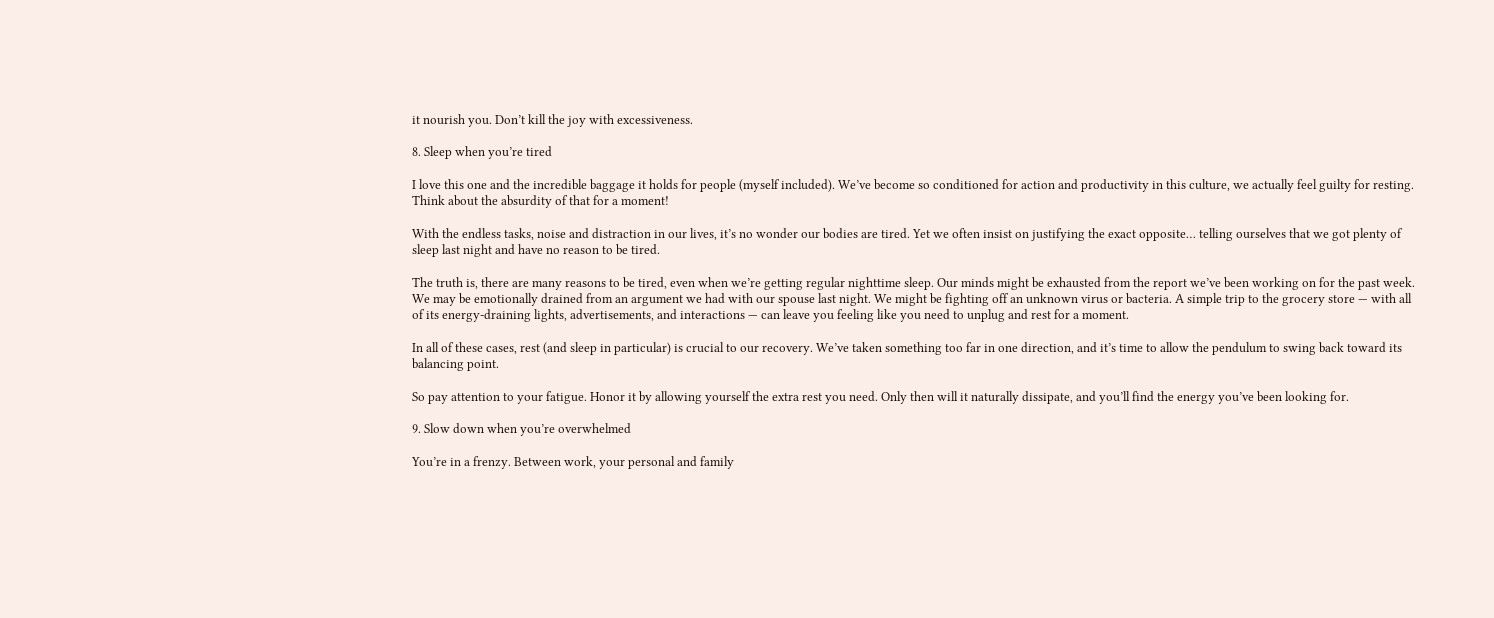it nourish you. Don’t kill the joy with excessiveness.

8. Sleep when you’re tired

I love this one and the incredible baggage it holds for people (myself included). We’ve become so conditioned for action and productivity in this culture, we actually feel guilty for resting. Think about the absurdity of that for a moment!

With the endless tasks, noise and distraction in our lives, it’s no wonder our bodies are tired. Yet we often insist on justifying the exact opposite… telling ourselves that we got plenty of sleep last night and have no reason to be tired.

The truth is, there are many reasons to be tired, even when we’re getting regular nighttime sleep. Our minds might be exhausted from the report we’ve been working on for the past week. We may be emotionally drained from an argument we had with our spouse last night. We might be fighting off an unknown virus or bacteria. A simple trip to the grocery store — with all of its energy-draining lights, advertisements, and interactions — can leave you feeling like you need to unplug and rest for a moment.

In all of these cases, rest (and sleep in particular) is crucial to our recovery. We’ve taken something too far in one direction, and it’s time to allow the pendulum to swing back toward its balancing point.

So pay attention to your fatigue. Honor it by allowing yourself the extra rest you need. Only then will it naturally dissipate, and you’ll find the energy you’ve been looking for.

9. Slow down when you’re overwhelmed

You’re in a frenzy. Between work, your personal and family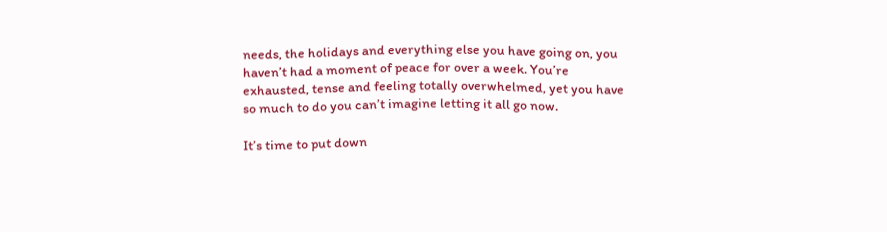needs, the holidays and everything else you have going on, you haven’t had a moment of peace for over a week. You’re exhausted, tense and feeling totally overwhelmed, yet you have so much to do you can’t imagine letting it all go now.

It’s time to put down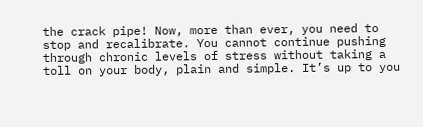the crack pipe! Now, more than ever, you need to stop and recalibrate. You cannot continue pushing through chronic levels of stress without taking a toll on your body, plain and simple. It’s up to you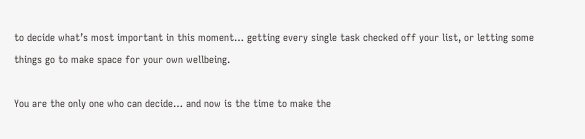to decide what’s most important in this moment… getting every single task checked off your list, or letting some things go to make space for your own wellbeing.

You are the only one who can decide… and now is the time to make the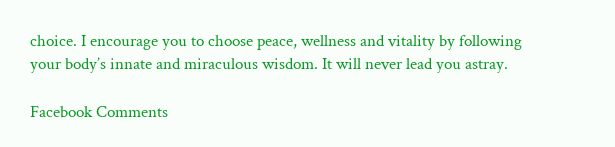choice. I encourage you to choose peace, wellness and vitality by following your body’s innate and miraculous wisdom. It will never lead you astray.

Facebook Comments